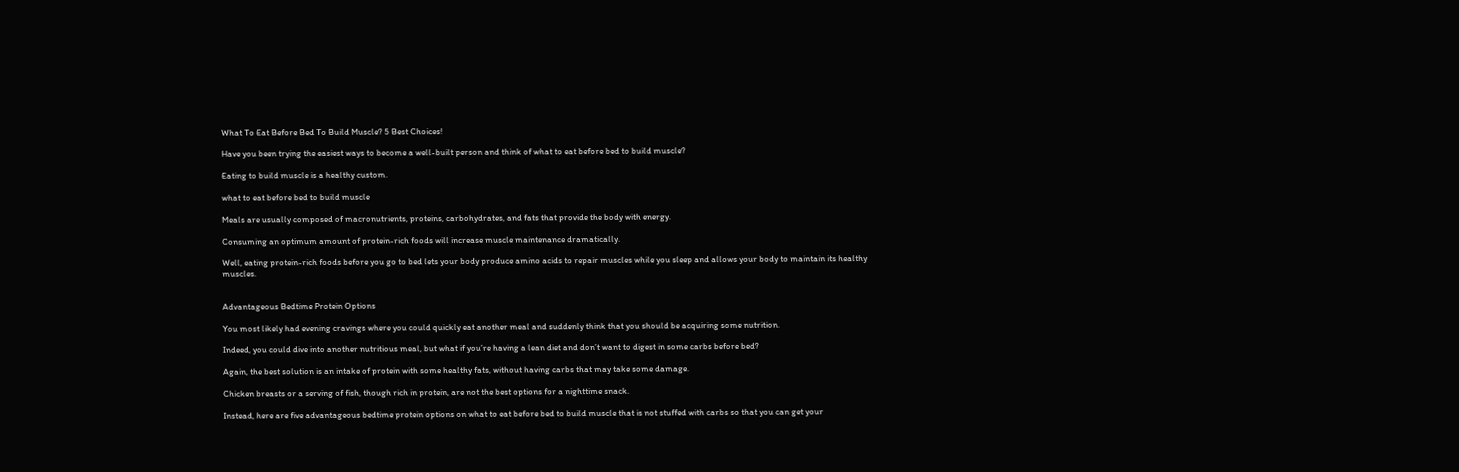What To Eat Before Bed To Build Muscle? 5 Best Choices!

Have you been trying the easiest ways to become a well-built person and think of what to eat before bed to build muscle?

Eating to build muscle is a healthy custom.

what to eat before bed to build muscle

Meals are usually composed of macronutrients, proteins, carbohydrates, and fats that provide the body with energy.

Consuming an optimum amount of protein-rich foods will increase muscle maintenance dramatically.

Well, eating protein-rich foods before you go to bed lets your body produce amino acids to repair muscles while you sleep and allows your body to maintain its healthy muscles.


Advantageous Bedtime Protein Options

You most likely had evening cravings where you could quickly eat another meal and suddenly think that you should be acquiring some nutrition.

Indeed, you could dive into another nutritious meal, but what if you’re having a lean diet and don’t want to digest in some carbs before bed?

Again, the best solution is an intake of protein with some healthy fats, without having carbs that may take some damage.

Chicken breasts or a serving of fish, though rich in protein, are not the best options for a nighttime snack.

Instead, here are five advantageous bedtime protein options on what to eat before bed to build muscle that is not stuffed with carbs so that you can get your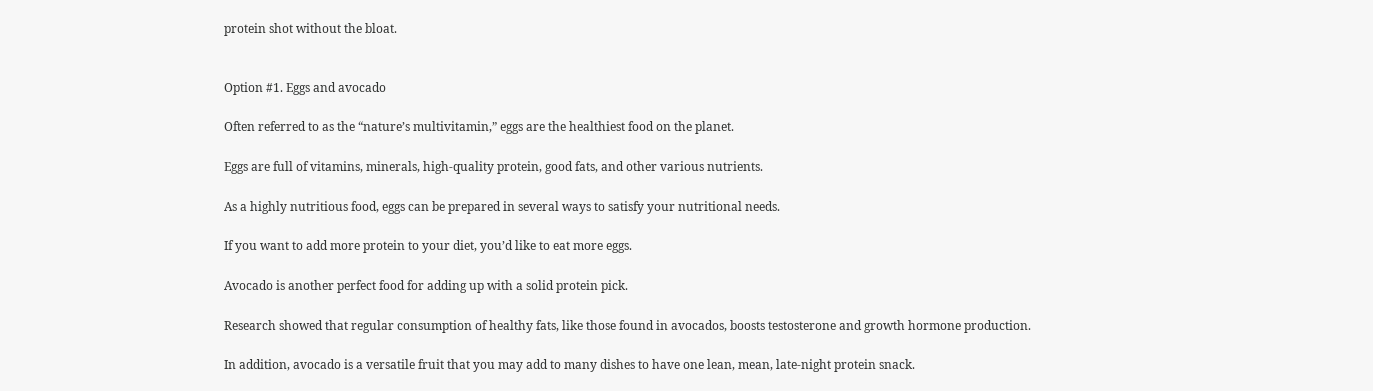protein shot without the bloat.


Option #1. Eggs and avocado

Often referred to as the “nature’s multivitamin,” eggs are the healthiest food on the planet.

Eggs are full of vitamins, minerals, high-quality protein, good fats, and other various nutrients.

As a highly nutritious food, eggs can be prepared in several ways to satisfy your nutritional needs.

If you want to add more protein to your diet, you’d like to eat more eggs.

Avocado is another perfect food for adding up with a solid protein pick.

Research showed that regular consumption of healthy fats, like those found in avocados, boosts testosterone and growth hormone production.

In addition, avocado is a versatile fruit that you may add to many dishes to have one lean, mean, late-night protein snack.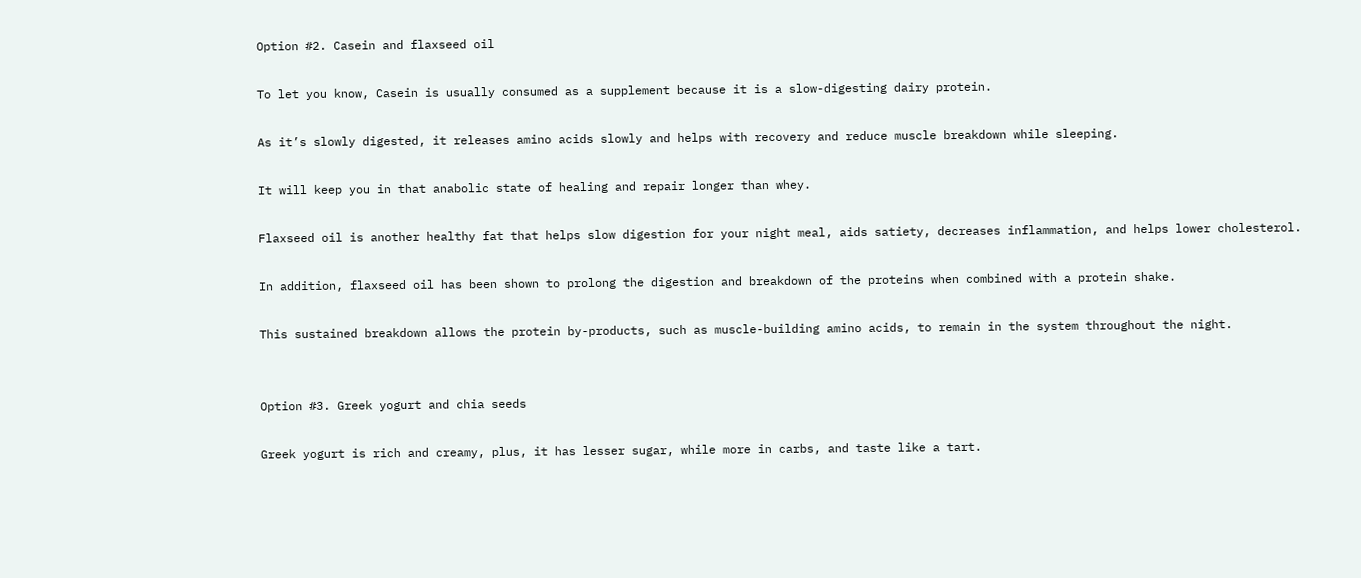Option #2. Casein and flaxseed oil

To let you know, Casein is usually consumed as a supplement because it is a slow-digesting dairy protein.

As it’s slowly digested, it releases amino acids slowly and helps with recovery and reduce muscle breakdown while sleeping.

It will keep you in that anabolic state of healing and repair longer than whey.

Flaxseed oil is another healthy fat that helps slow digestion for your night meal, aids satiety, decreases inflammation, and helps lower cholesterol.

In addition, flaxseed oil has been shown to prolong the digestion and breakdown of the proteins when combined with a protein shake.

This sustained breakdown allows the protein by-products, such as muscle-building amino acids, to remain in the system throughout the night.


Option #3. Greek yogurt and chia seeds

Greek yogurt is rich and creamy, plus, it has lesser sugar, while more in carbs, and taste like a tart.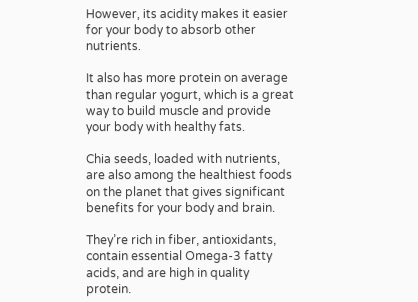However, its acidity makes it easier for your body to absorb other nutrients.

It also has more protein on average than regular yogurt, which is a great way to build muscle and provide your body with healthy fats.

Chia seeds, loaded with nutrients, are also among the healthiest foods on the planet that gives significant benefits for your body and brain.

They’re rich in fiber, antioxidants, contain essential Omega-3 fatty acids, and are high in quality protein.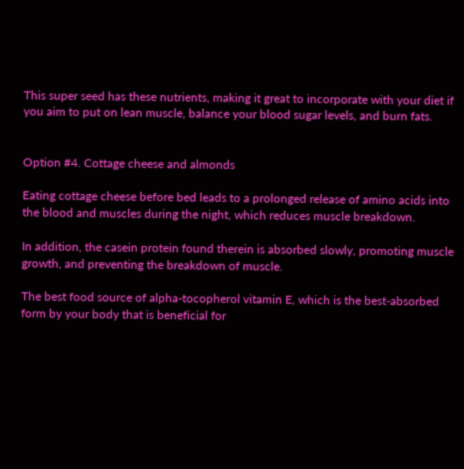This super seed has these nutrients, making it great to incorporate with your diet if you aim to put on lean muscle, balance your blood sugar levels, and burn fats.


Option #4. Cottage cheese and almonds

Eating cottage cheese before bed leads to a prolonged release of amino acids into the blood and muscles during the night, which reduces muscle breakdown.

In addition, the casein protein found therein is absorbed slowly, promoting muscle growth, and preventing the breakdown of muscle.

The best food source of alpha-tocopherol vitamin E, which is the best-absorbed form by your body that is beneficial for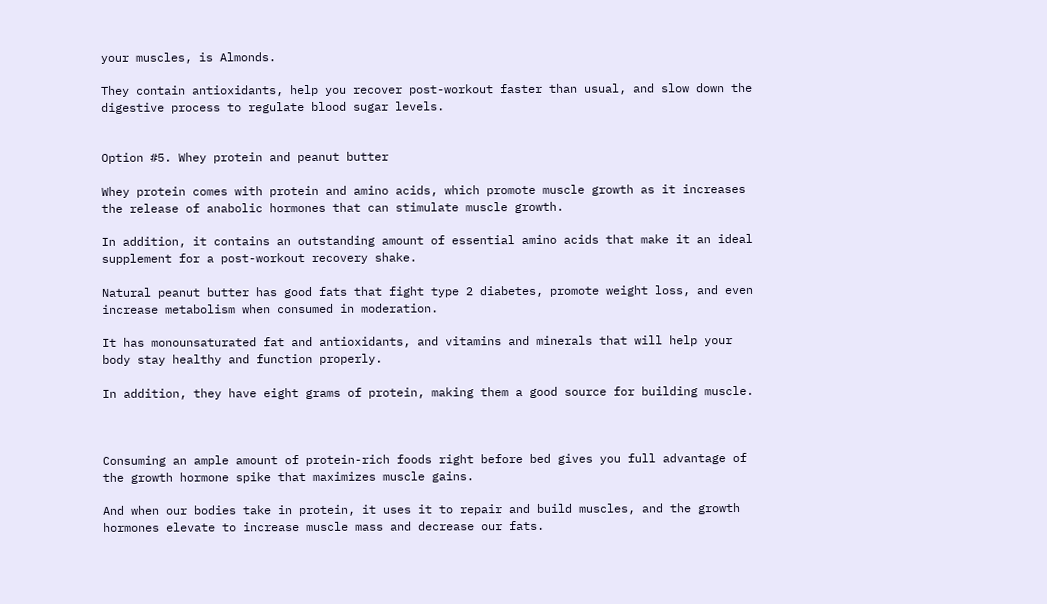your muscles, is Almonds.

They contain antioxidants, help you recover post-workout faster than usual, and slow down the digestive process to regulate blood sugar levels.


Option #5. Whey protein and peanut butter

Whey protein comes with protein and amino acids, which promote muscle growth as it increases the release of anabolic hormones that can stimulate muscle growth.

In addition, it contains an outstanding amount of essential amino acids that make it an ideal supplement for a post-workout recovery shake.

Natural peanut butter has good fats that fight type 2 diabetes, promote weight loss, and even increase metabolism when consumed in moderation.

It has monounsaturated fat and antioxidants, and vitamins and minerals that will help your body stay healthy and function properly.

In addition, they have eight grams of protein, making them a good source for building muscle.



Consuming an ample amount of protein-rich foods right before bed gives you full advantage of the growth hormone spike that maximizes muscle gains.

And when our bodies take in protein, it uses it to repair and build muscles, and the growth hormones elevate to increase muscle mass and decrease our fats.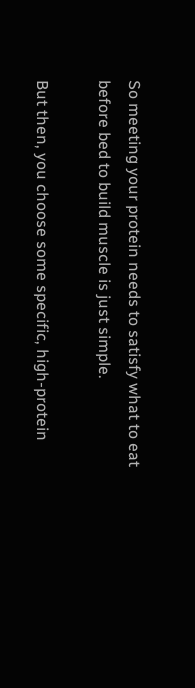So meeting your protein needs to satisfy what to eat before bed to build muscle is just simple.

But then, you choose some specific, high-protein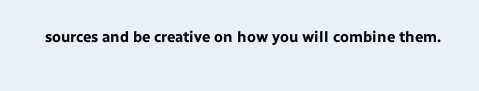sources and be creative on how you will combine them.